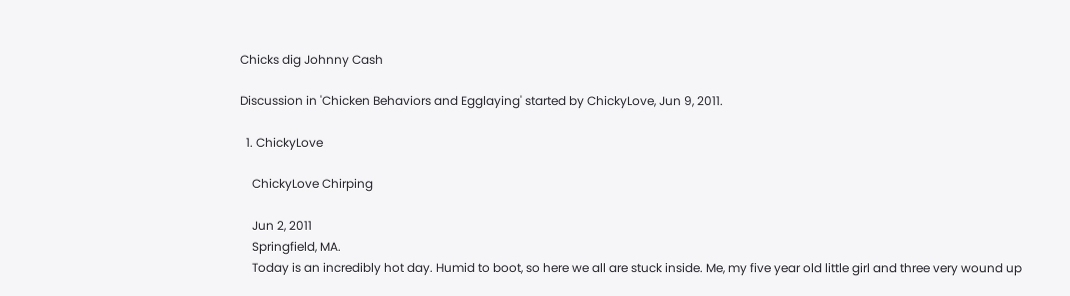Chicks dig Johnny Cash

Discussion in 'Chicken Behaviors and Egglaying' started by ChickyLove, Jun 9, 2011.

  1. ChickyLove

    ChickyLove Chirping

    Jun 2, 2011
    Springfield, MA.
    Today is an incredibly hot day. Humid to boot, so here we all are stuck inside. Me, my five year old little girl and three very wound up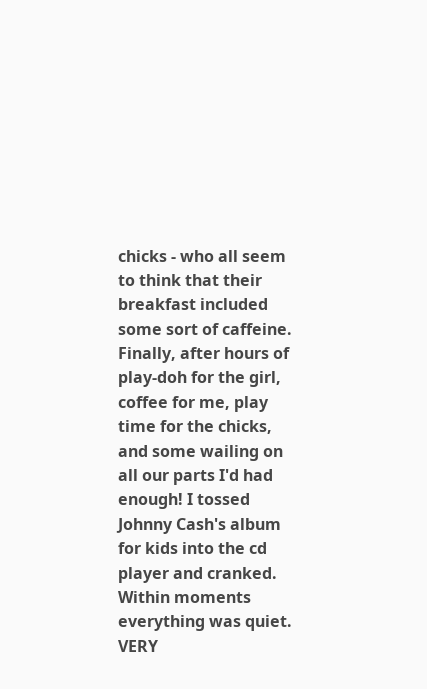chicks - who all seem to think that their breakfast included some sort of caffeine. Finally, after hours of play-doh for the girl, coffee for me, play time for the chicks, and some wailing on all our parts I'd had enough! I tossed Johnny Cash's album for kids into the cd player and cranked. Within moments everything was quiet. VERY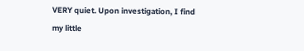VERY quiet. Upon investigation, I find my little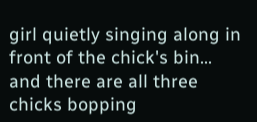girl quietly singing along in front of the chick's bin... and there are all three chicks bopping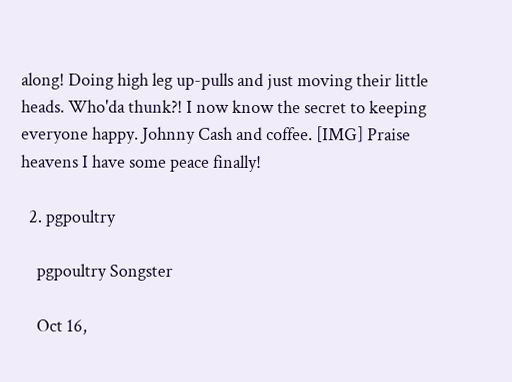along! Doing high leg up-pulls and just moving their little heads. Who'da thunk?! I now know the secret to keeping everyone happy. Johnny Cash and coffee. [IMG] Praise heavens I have some peace finally!

  2. pgpoultry

    pgpoultry Songster

    Oct 16,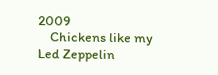2009
    Chickens like my Led Zeppelin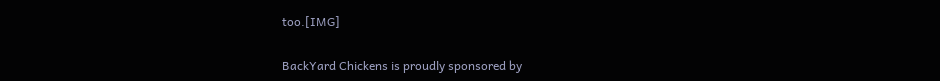too.[IMG]

BackYard Chickens is proudly sponsored by